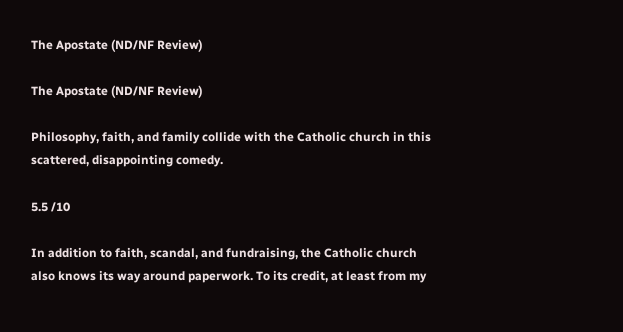The Apostate (ND/NF Review)

The Apostate (ND/NF Review)

Philosophy, faith, and family collide with the Catholic church in this scattered, disappointing comedy.

5.5 /10

In addition to faith, scandal, and fundraising, the Catholic church also knows its way around paperwork. To its credit, at least from my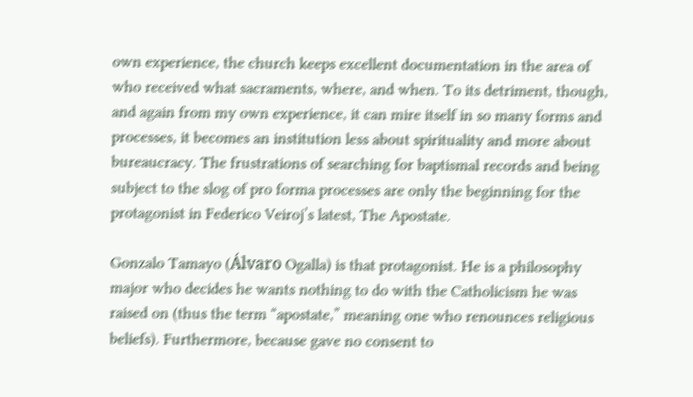own experience, the church keeps excellent documentation in the area of who received what sacraments, where, and when. To its detriment, though, and again from my own experience, it can mire itself in so many forms and processes, it becomes an institution less about spirituality and more about bureaucracy. The frustrations of searching for baptismal records and being subject to the slog of pro forma processes are only the beginning for the protagonist in Federico Veiroj’s latest, The Apostate.

Gonzalo Tamayo (Álvaro Ogalla) is that protagonist. He is a philosophy major who decides he wants nothing to do with the Catholicism he was raised on (thus the term “apostate,” meaning one who renounces religious beliefs). Furthermore, because gave no consent to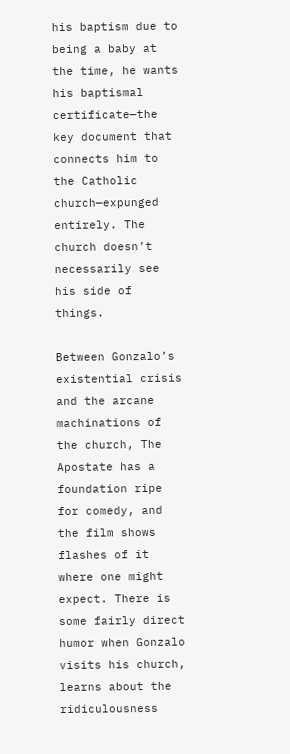his baptism due to being a baby at the time, he wants his baptismal certificate—the key document that connects him to the Catholic church—expunged entirely. The church doesn’t necessarily see his side of things.

Between Gonzalo’s existential crisis and the arcane machinations of the church, The Apostate has a foundation ripe for comedy, and the film shows flashes of it where one might expect. There is some fairly direct humor when Gonzalo visits his church, learns about the ridiculousness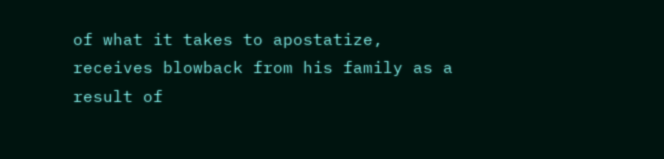of what it takes to apostatize, receives blowback from his family as a result of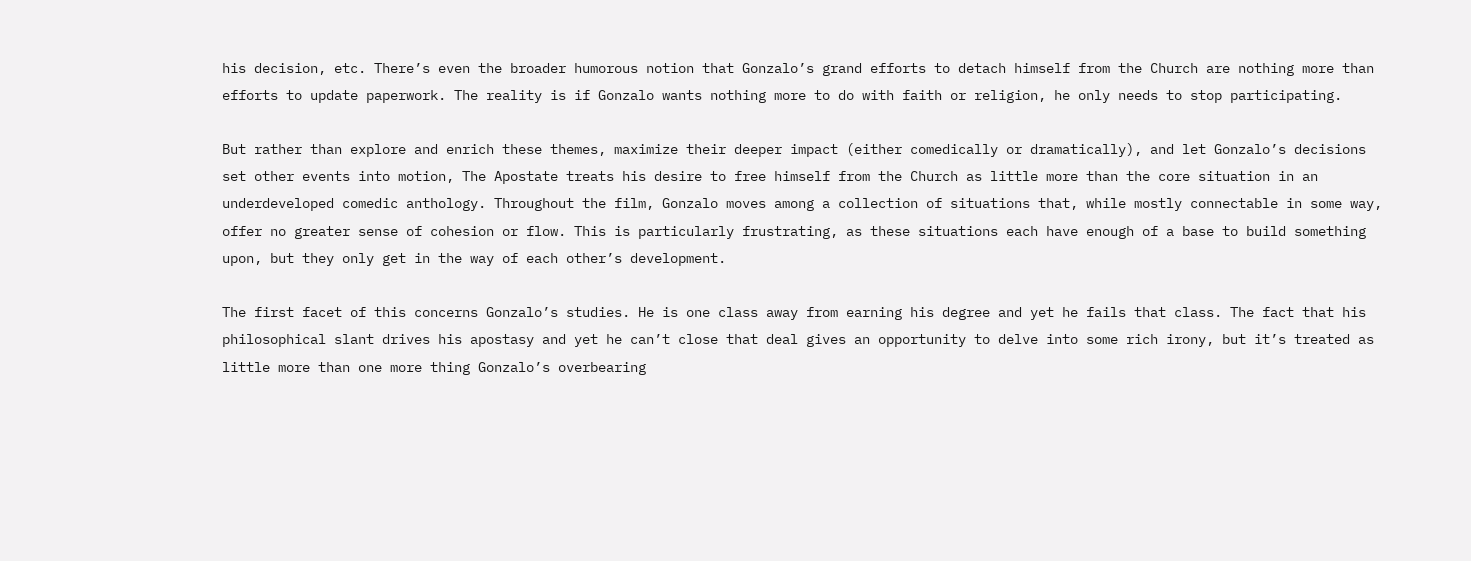his decision, etc. There’s even the broader humorous notion that Gonzalo’s grand efforts to detach himself from the Church are nothing more than efforts to update paperwork. The reality is if Gonzalo wants nothing more to do with faith or religion, he only needs to stop participating.

But rather than explore and enrich these themes, maximize their deeper impact (either comedically or dramatically), and let Gonzalo’s decisions set other events into motion, The Apostate treats his desire to free himself from the Church as little more than the core situation in an underdeveloped comedic anthology. Throughout the film, Gonzalo moves among a collection of situations that, while mostly connectable in some way, offer no greater sense of cohesion or flow. This is particularly frustrating, as these situations each have enough of a base to build something upon, but they only get in the way of each other’s development.

The first facet of this concerns Gonzalo’s studies. He is one class away from earning his degree and yet he fails that class. The fact that his philosophical slant drives his apostasy and yet he can’t close that deal gives an opportunity to delve into some rich irony, but it’s treated as little more than one more thing Gonzalo’s overbearing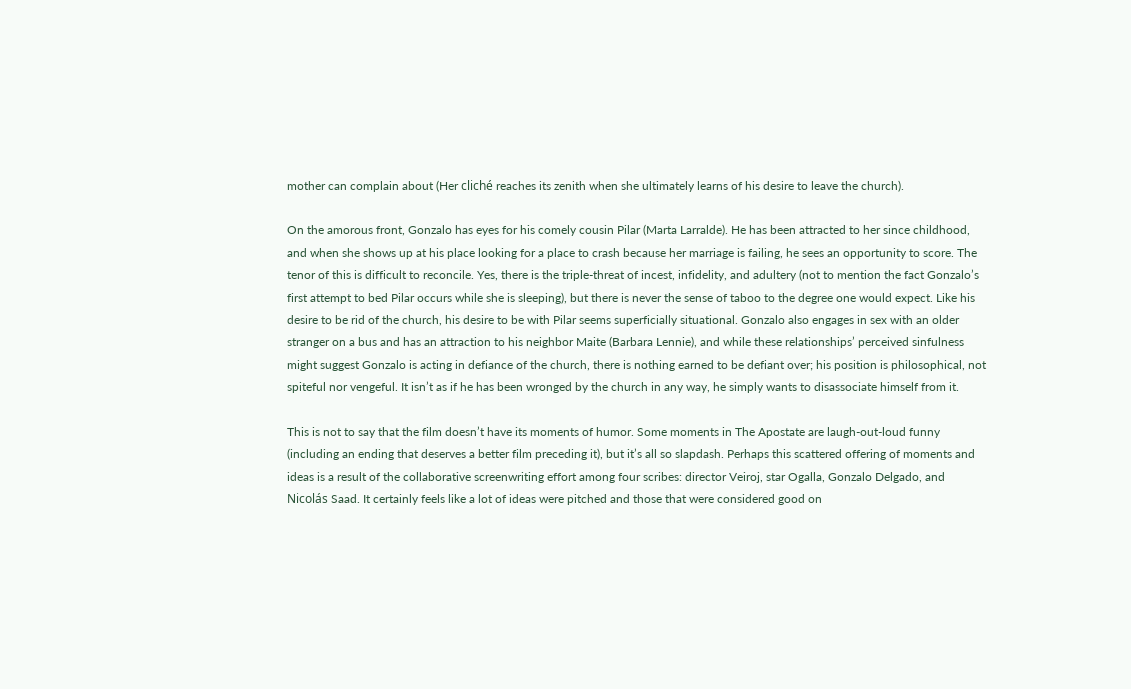mother can complain about (Her cliché reaches its zenith when she ultimately learns of his desire to leave the church).

On the amorous front, Gonzalo has eyes for his comely cousin Pilar (Marta Larralde). He has been attracted to her since childhood, and when she shows up at his place looking for a place to crash because her marriage is failing, he sees an opportunity to score. The tenor of this is difficult to reconcile. Yes, there is the triple-threat of incest, infidelity, and adultery (not to mention the fact Gonzalo’s first attempt to bed Pilar occurs while she is sleeping), but there is never the sense of taboo to the degree one would expect. Like his desire to be rid of the church, his desire to be with Pilar seems superficially situational. Gonzalo also engages in sex with an older stranger on a bus and has an attraction to his neighbor Maite (Barbara Lennie), and while these relationships’ perceived sinfulness might suggest Gonzalo is acting in defiance of the church, there is nothing earned to be defiant over; his position is philosophical, not spiteful nor vengeful. It isn’t as if he has been wronged by the church in any way, he simply wants to disassociate himself from it.

This is not to say that the film doesn’t have its moments of humor. Some moments in The Apostate are laugh-out-loud funny (including an ending that deserves a better film preceding it), but it’s all so slapdash. Perhaps this scattered offering of moments and ideas is a result of the collaborative screenwriting effort among four scribes: director Veiroj, star Ogalla, Gonzalo Delgado, and Nicolás Saad. It certainly feels like a lot of ideas were pitched and those that were considered good on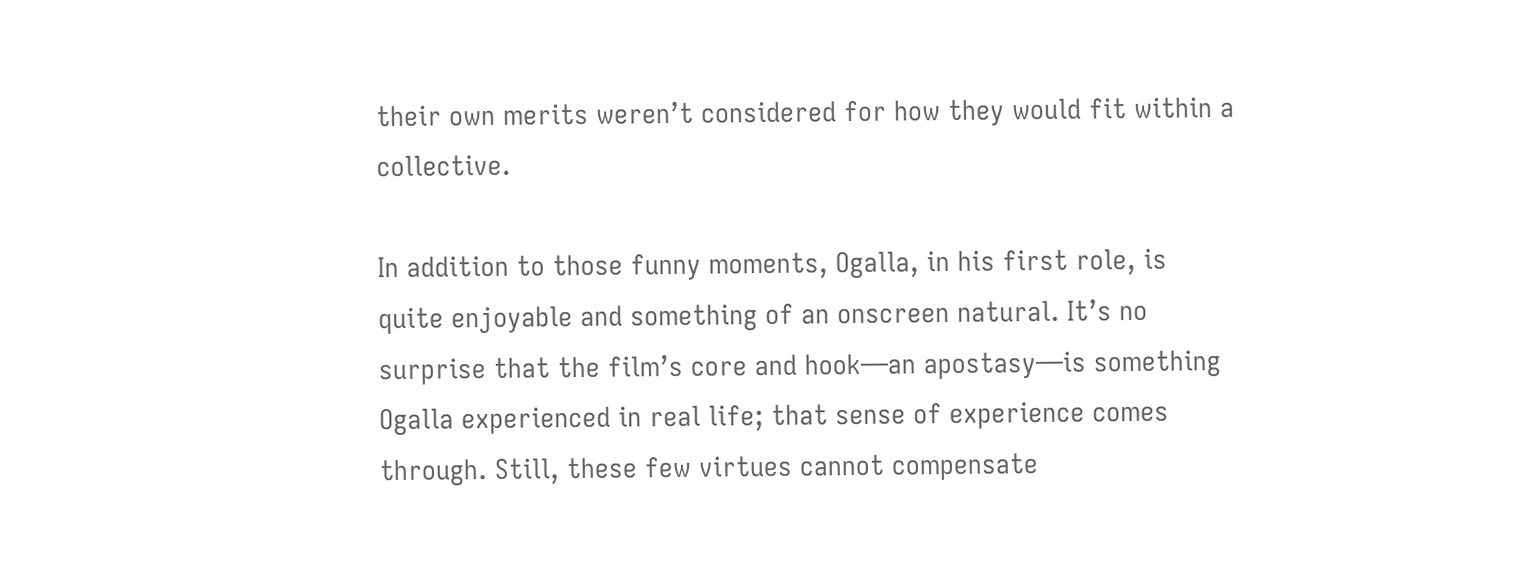their own merits weren’t considered for how they would fit within a collective.

In addition to those funny moments, Ogalla, in his first role, is quite enjoyable and something of an onscreen natural. It’s no surprise that the film’s core and hook—an apostasy—is something Ogalla experienced in real life; that sense of experience comes through. Still, these few virtues cannot compensate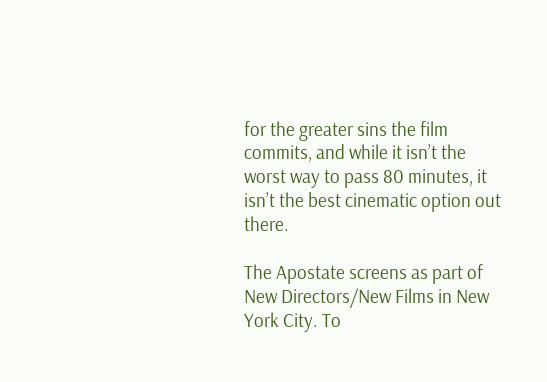for the greater sins the film commits, and while it isn’t the worst way to pass 80 minutes, it isn’t the best cinematic option out there.

The Apostate screens as part of New Directors/New Films in New York City. To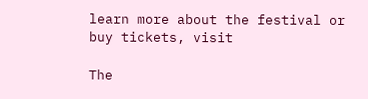learn more about the festival or buy tickets, visit

The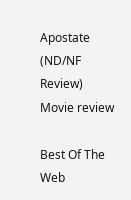Apostate (ND/NF Review) Movie review

Best Of The Web